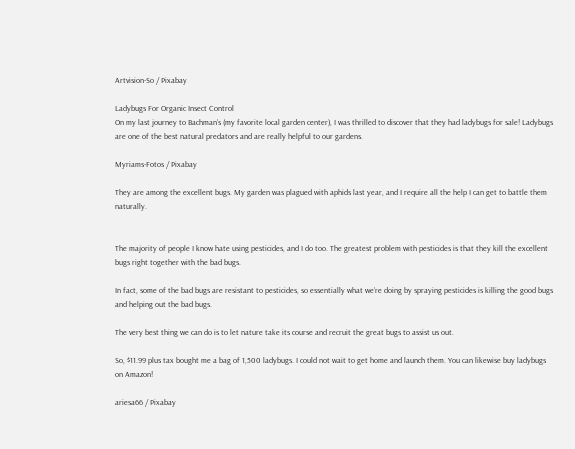Artvision-So / Pixabay

Ladybugs For Organic Insect Control
On my last journey to Bachman’s (my favorite local garden center), I was thrilled to discover that they had ladybugs for sale! Ladybugs are one of the best natural predators and are really helpful to our gardens.

Myriams-Fotos / Pixabay

They are among the excellent bugs. My garden was plagued with aphids last year, and I require all the help I can get to battle them naturally.


The majority of people I know hate using pesticides, and I do too. The greatest problem with pesticides is that they kill the excellent bugs right together with the bad bugs.

In fact, some of the bad bugs are resistant to pesticides, so essentially what we’re doing by spraying pesticides is killing the good bugs and helping out the bad bugs.

The very best thing we can do is to let nature take its course and recruit the great bugs to assist us out.

So, $11.99 plus tax bought me a bag of 1,500 ladybugs. I could not wait to get home and launch them. You can likewise buy ladybugs on Amazon!

ariesa66 / Pixabay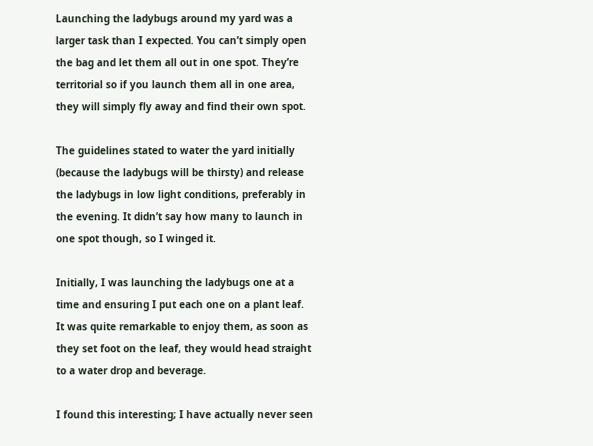Launching the ladybugs around my yard was a larger task than I expected. You can’t simply open the bag and let them all out in one spot. They’re territorial so if you launch them all in one area, they will simply fly away and find their own spot.

The guidelines stated to water the yard initially (because the ladybugs will be thirsty) and release the ladybugs in low light conditions, preferably in the evening. It didn’t say how many to launch in one spot though, so I winged it.

Initially, I was launching the ladybugs one at a time and ensuring I put each one on a plant leaf. It was quite remarkable to enjoy them, as soon as they set foot on the leaf, they would head straight to a water drop and beverage.

I found this interesting; I have actually never seen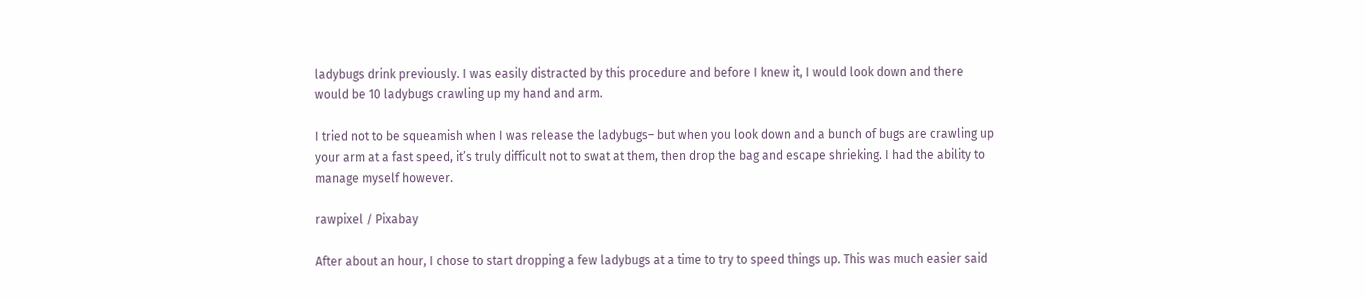ladybugs drink previously. I was easily distracted by this procedure and before I knew it, I would look down and there would be 10 ladybugs crawling up my hand and arm.

I tried not to be squeamish when I was release the ladybugs– but when you look down and a bunch of bugs are crawling up your arm at a fast speed, it’s truly difficult not to swat at them, then drop the bag and escape shrieking. I had the ability to manage myself however.

rawpixel / Pixabay

After about an hour, I chose to start dropping a few ladybugs at a time to try to speed things up. This was much easier said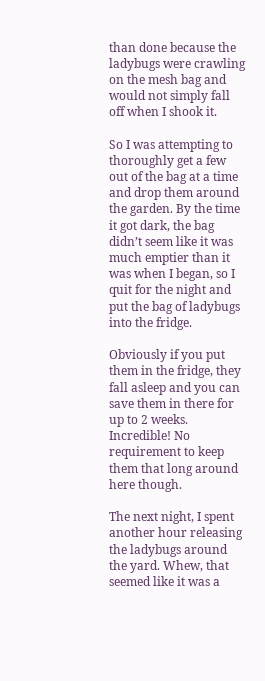than done because the ladybugs were crawling on the mesh bag and would not simply fall off when I shook it.

So I was attempting to thoroughly get a few out of the bag at a time and drop them around the garden. By the time it got dark, the bag didn’t seem like it was much emptier than it was when I began, so I quit for the night and put the bag of ladybugs into the fridge.

Obviously if you put them in the fridge, they fall asleep and you can save them in there for up to 2 weeks. Incredible! No requirement to keep them that long around here though.

The next night, I spent another hour releasing the ladybugs around the yard. Whew, that seemed like it was a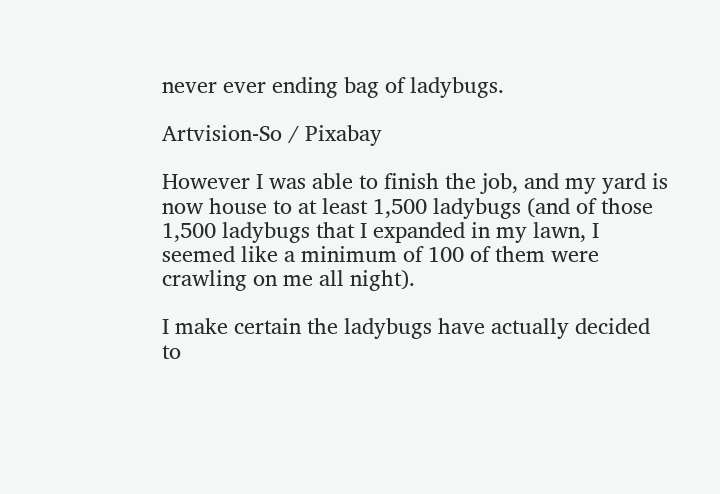never ever ending bag of ladybugs.

Artvision-So / Pixabay

However I was able to finish the job, and my yard is now house to at least 1,500 ladybugs (and of those 1,500 ladybugs that I expanded in my lawn, I seemed like a minimum of 100 of them were crawling on me all night).

I make certain the ladybugs have actually decided to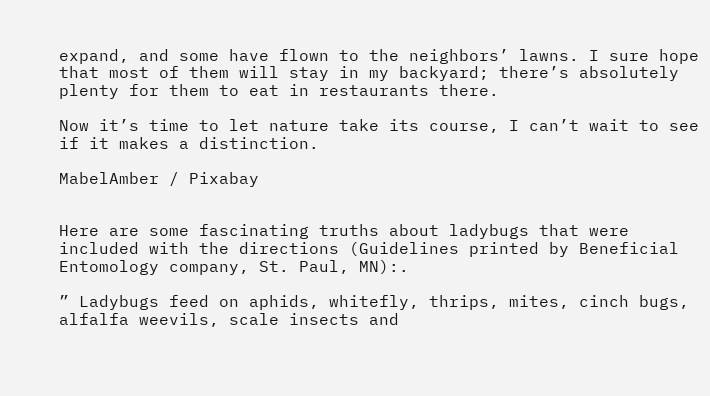expand, and some have flown to the neighbors’ lawns. I sure hope that most of them will stay in my backyard; there’s absolutely plenty for them to eat in restaurants there.

Now it’s time to let nature take its course, I can’t wait to see if it makes a distinction.

MabelAmber / Pixabay


Here are some fascinating truths about ladybugs that were included with the directions (Guidelines printed by Beneficial Entomology company, St. Paul, MN):.

” Ladybugs feed on aphids, whitefly, thrips, mites, cinch bugs, alfalfa weevils, scale insects and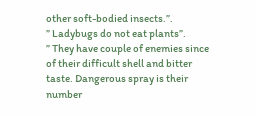other soft-bodied insects.”.
” Ladybugs do not eat plants”.
” They have couple of enemies since of their difficult shell and bitter taste. Dangerous spray is their number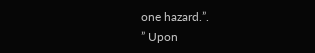one hazard.”.
” Upon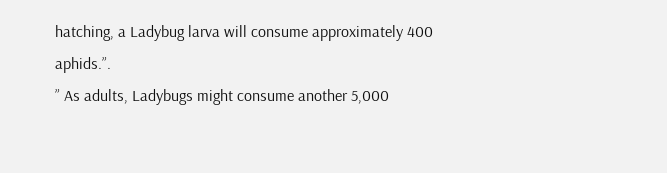hatching, a Ladybug larva will consume approximately 400 aphids.”.
” As adults, Ladybugs might consume another 5,000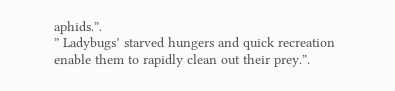aphids.”.
” Ladybugs’ starved hungers and quick recreation enable them to rapidly clean out their prey.”.